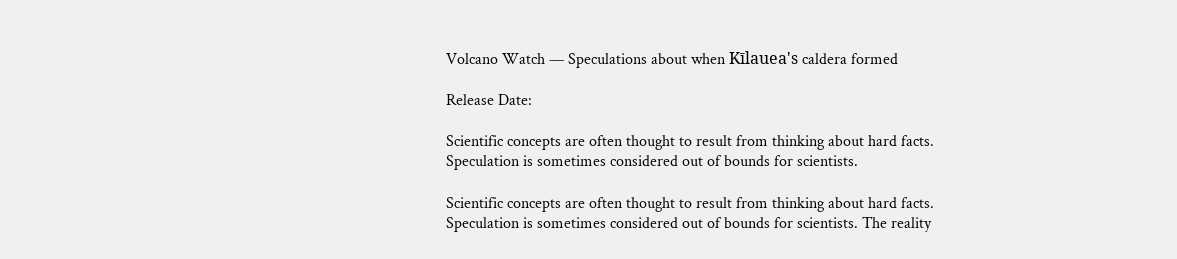Volcano Watch — Speculations about when Kīlauea's caldera formed

Release Date:

Scientific concepts are often thought to result from thinking about hard facts. Speculation is sometimes considered out of bounds for scientists.

Scientific concepts are often thought to result from thinking about hard facts. Speculation is sometimes considered out of bounds for scientists. The reality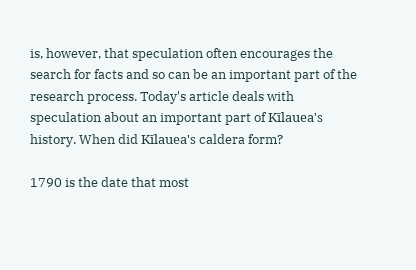is, however, that speculation often encourages the search for facts and so can be an important part of the research process. Today's article deals with speculation about an important part of Kīlauea's history. When did Kīlauea's caldera form?

1790 is the date that most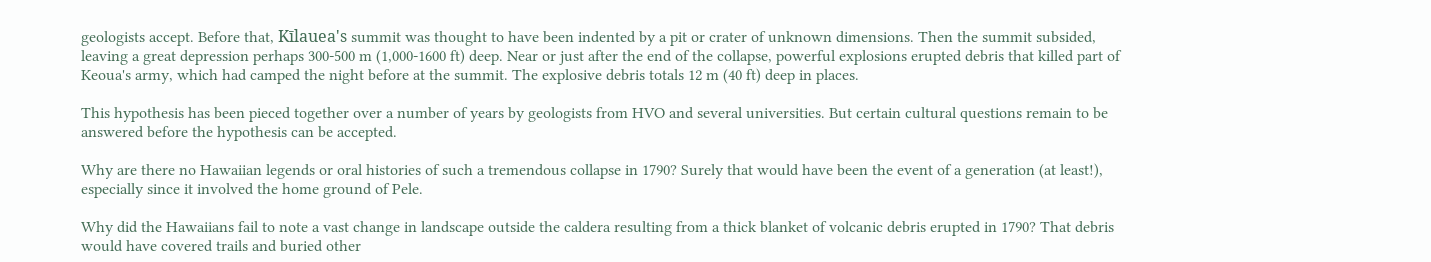geologists accept. Before that, Kīlauea's summit was thought to have been indented by a pit or crater of unknown dimensions. Then the summit subsided, leaving a great depression perhaps 300-500 m (1,000-1600 ft) deep. Near or just after the end of the collapse, powerful explosions erupted debris that killed part of Keoua's army, which had camped the night before at the summit. The explosive debris totals 12 m (40 ft) deep in places.

This hypothesis has been pieced together over a number of years by geologists from HVO and several universities. But certain cultural questions remain to be answered before the hypothesis can be accepted.

Why are there no Hawaiian legends or oral histories of such a tremendous collapse in 1790? Surely that would have been the event of a generation (at least!), especially since it involved the home ground of Pele.

Why did the Hawaiians fail to note a vast change in landscape outside the caldera resulting from a thick blanket of volcanic debris erupted in 1790? That debris would have covered trails and buried other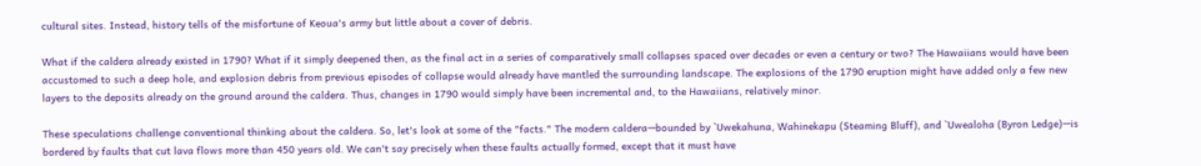cultural sites. Instead, history tells of the misfortune of Keoua's army but little about a cover of debris.

What if the caldera already existed in 1790? What if it simply deepened then, as the final act in a series of comparatively small collapses spaced over decades or even a century or two? The Hawaiians would have been accustomed to such a deep hole, and explosion debris from previous episodes of collapse would already have mantled the surrounding landscape. The explosions of the 1790 eruption might have added only a few new layers to the deposits already on the ground around the caldera. Thus, changes in 1790 would simply have been incremental and, to the Hawaiians, relatively minor.

These speculations challenge conventional thinking about the caldera. So, let's look at some of the "facts." The modern caldera—bounded by `Uwekahuna, Wahinekapu (Steaming Bluff), and `Uwealoha (Byron Ledge)—is bordered by faults that cut lava flows more than 450 years old. We can't say precisely when these faults actually formed, except that it must have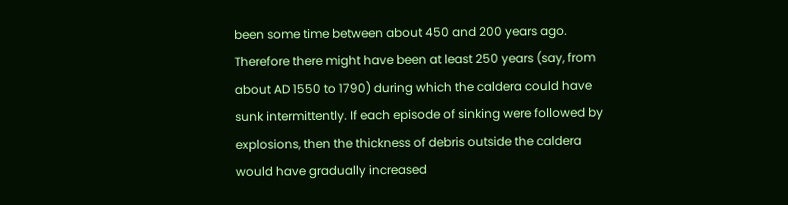been some time between about 450 and 200 years ago. Therefore there might have been at least 250 years (say, from about AD 1550 to 1790) during which the caldera could have sunk intermittently. If each episode of sinking were followed by explosions, then the thickness of debris outside the caldera would have gradually increased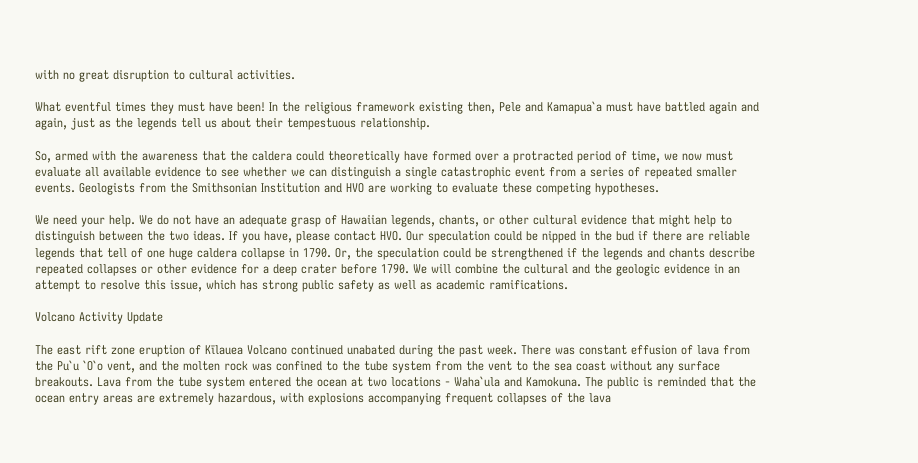with no great disruption to cultural activities.

What eventful times they must have been! In the religious framework existing then, Pele and Kamapua`a must have battled again and again, just as the legends tell us about their tempestuous relationship.

So, armed with the awareness that the caldera could theoretically have formed over a protracted period of time, we now must evaluate all available evidence to see whether we can distinguish a single catastrophic event from a series of repeated smaller events. Geologists from the Smithsonian Institution and HVO are working to evaluate these competing hypotheses.

We need your help. We do not have an adequate grasp of Hawaiian legends, chants, or other cultural evidence that might help to distinguish between the two ideas. If you have, please contact HVO. Our speculation could be nipped in the bud if there are reliable legends that tell of one huge caldera collapse in 1790. Or, the speculation could be strengthened if the legends and chants describe repeated collapses or other evidence for a deep crater before 1790. We will combine the cultural and the geologic evidence in an attempt to resolve this issue, which has strong public safety as well as academic ramifications.

Volcano Activity Update

The east rift zone eruption of Kīlauea Volcano continued unabated during the past week. There was constant effusion of lava from the Pu`u `O`o vent, and the molten rock was confined to the tube system from the vent to the sea coast without any surface breakouts. Lava from the tube system entered the ocean at two locations - Waha`ula and Kamokuna. The public is reminded that the ocean entry areas are extremely hazardous, with explosions accompanying frequent collapses of the lava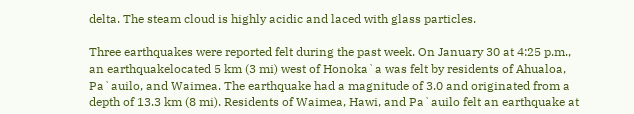delta. The steam cloud is highly acidic and laced with glass particles.

Three earthquakes were reported felt during the past week. On January 30 at 4:25 p.m., an earthquakelocated 5 km (3 mi) west of Honoka`a was felt by residents of Ahualoa, Pa`auilo, and Waimea. The earthquake had a magnitude of 3.0 and originated from a depth of 13.3 km (8 mi). Residents of Waimea, Hawi, and Pa`auilo felt an earthquake at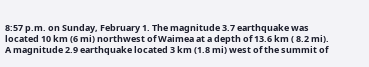8:57 p.m. on Sunday, February 1. The magnitude 3.7 earthquake was located 10 km (6 mi) northwest of Waimea at a depth of 13.6 km ( 8.2 mi). A magnitude 2.9 earthquake located 3 km (1.8 mi) west of the summit of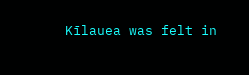Kīlauea was felt in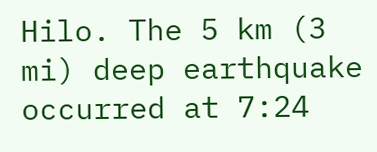Hilo. The 5 km (3 mi) deep earthquake occurred at 7:24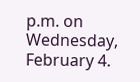p.m. on Wednesday, February 4.